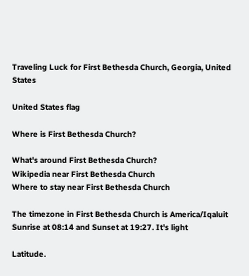Traveling Luck for First Bethesda Church, Georgia, United States

United States flag

Where is First Bethesda Church?

What's around First Bethesda Church?
Wikipedia near First Bethesda Church
Where to stay near First Bethesda Church

The timezone in First Bethesda Church is America/Iqaluit
Sunrise at 08:14 and Sunset at 19:27. It's light

Latitude.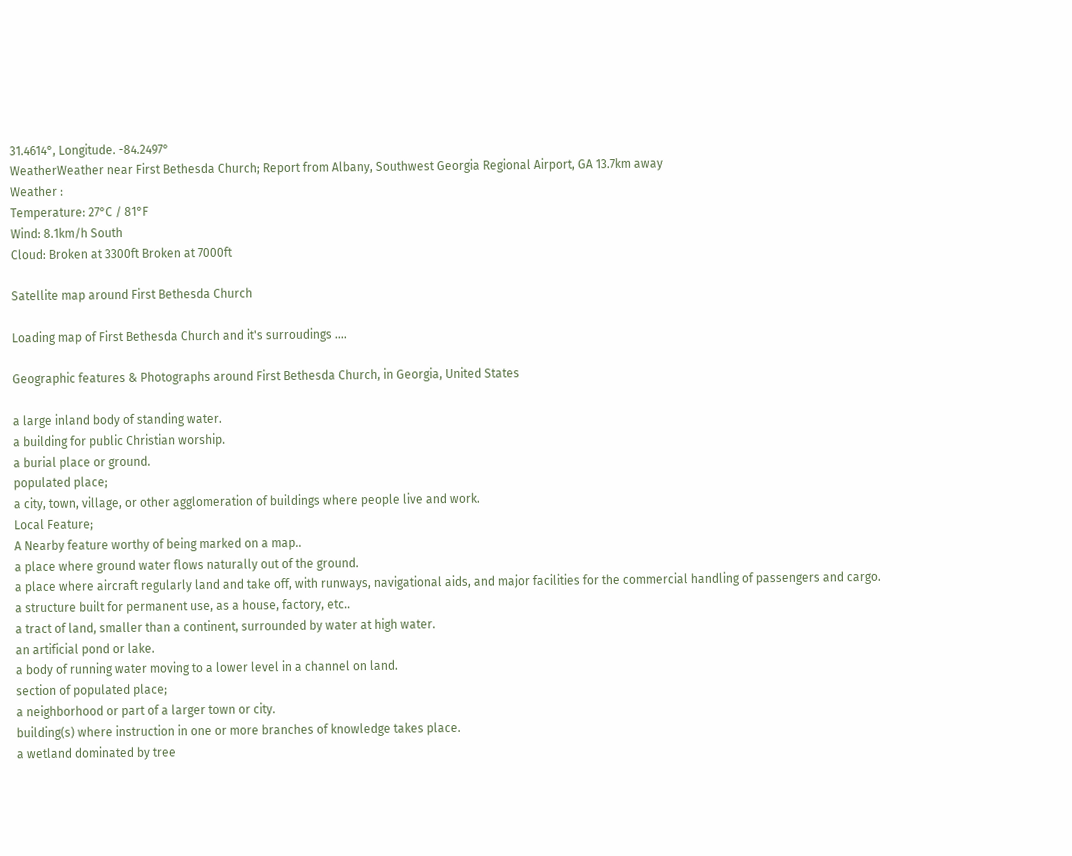31.4614°, Longitude. -84.2497°
WeatherWeather near First Bethesda Church; Report from Albany, Southwest Georgia Regional Airport, GA 13.7km away
Weather :
Temperature: 27°C / 81°F
Wind: 8.1km/h South
Cloud: Broken at 3300ft Broken at 7000ft

Satellite map around First Bethesda Church

Loading map of First Bethesda Church and it's surroudings ....

Geographic features & Photographs around First Bethesda Church, in Georgia, United States

a large inland body of standing water.
a building for public Christian worship.
a burial place or ground.
populated place;
a city, town, village, or other agglomeration of buildings where people live and work.
Local Feature;
A Nearby feature worthy of being marked on a map..
a place where ground water flows naturally out of the ground.
a place where aircraft regularly land and take off, with runways, navigational aids, and major facilities for the commercial handling of passengers and cargo.
a structure built for permanent use, as a house, factory, etc..
a tract of land, smaller than a continent, surrounded by water at high water.
an artificial pond or lake.
a body of running water moving to a lower level in a channel on land.
section of populated place;
a neighborhood or part of a larger town or city.
building(s) where instruction in one or more branches of knowledge takes place.
a wetland dominated by tree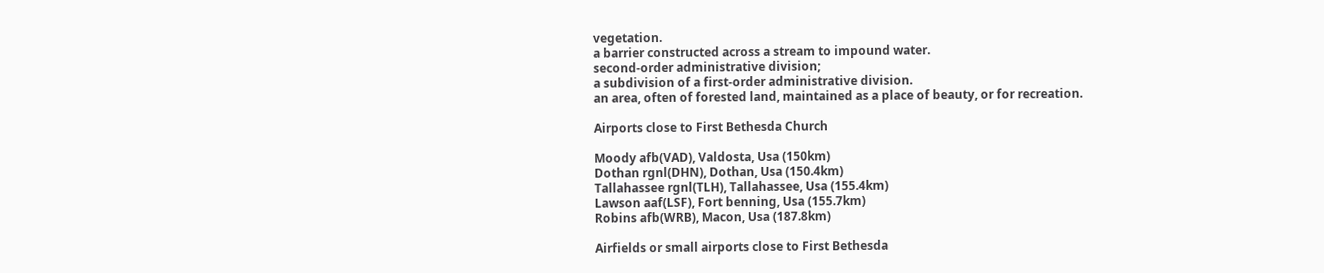vegetation.
a barrier constructed across a stream to impound water.
second-order administrative division;
a subdivision of a first-order administrative division.
an area, often of forested land, maintained as a place of beauty, or for recreation.

Airports close to First Bethesda Church

Moody afb(VAD), Valdosta, Usa (150km)
Dothan rgnl(DHN), Dothan, Usa (150.4km)
Tallahassee rgnl(TLH), Tallahassee, Usa (155.4km)
Lawson aaf(LSF), Fort benning, Usa (155.7km)
Robins afb(WRB), Macon, Usa (187.8km)

Airfields or small airports close to First Bethesda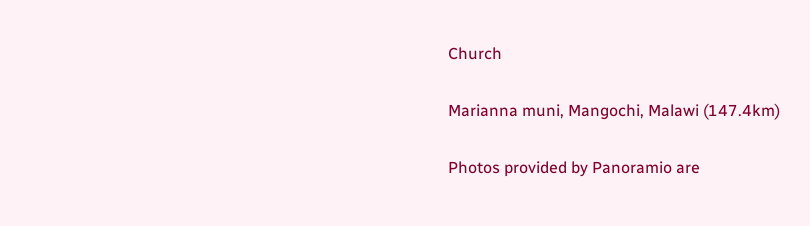Church

Marianna muni, Mangochi, Malawi (147.4km)

Photos provided by Panoramio are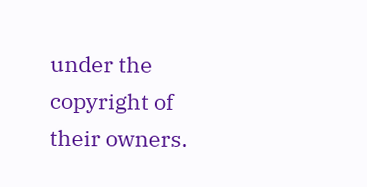under the copyright of their owners.